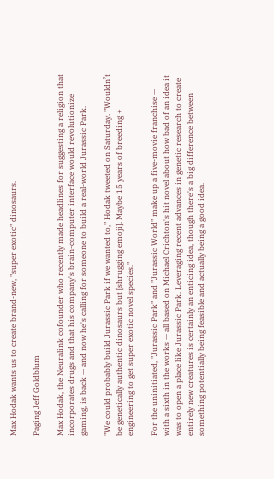Max Hodak wants us to create brand-new, "super exotic" dinosaurs.

Paging Jeff Goldblum

Max Hodak, the Neuralink cofounder who recently made headlines for suggesting a religion that incorporates drugs and that his company's brain-computer interface would revolutionize gaming, is back — and now he's calling for someone to build a real-world Jurassic Park.

"We could probably build Jurassic Park if we wanted to," Hodak tweeted on Saturday. "Wouldn’t be genetically authentic dinosaurs but [shrugging emoji]. Maybe 15 years of breeding + engineering to get super exotic novel species."

For the uninitiated, "Jurassic Park" and "Jurassic World" make up a five-movie franchise — with a sixth in the works — all based on Michael Crichton's hit novel about how bad of an idea it was to open a place like Jurassic Park. Leveraging recent advances in genetic research to create entirely new creatures is certainly an enticing idea, though there's a big difference between something potentially being feasible and actually being a good idea.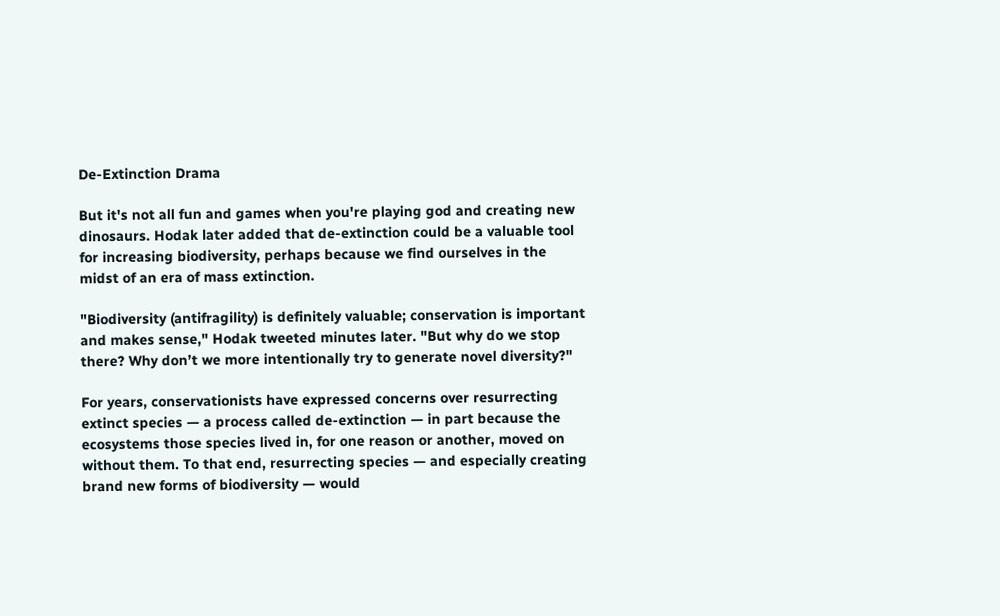De-Extinction Drama

But it's not all fun and games when you're playing god and creating new dinosaurs. Hodak later added that de-extinction could be a valuable tool for increasing biodiversity, perhaps because we find ourselves in the midst of an era of mass extinction.

"Biodiversity (antifragility) is definitely valuable; conservation is important and makes sense," Hodak tweeted minutes later. "But why do we stop there? Why don’t we more intentionally try to generate novel diversity?"

For years, conservationists have expressed concerns over resurrecting extinct species — a process called de-extinction — in part because the ecosystems those species lived in, for one reason or another, moved on without them. To that end, resurrecting species — and especially creating brand new forms of biodiversity — would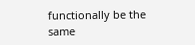functionally be the same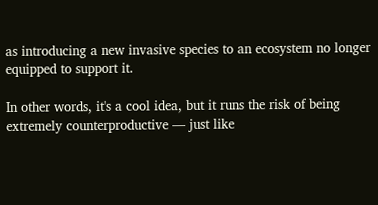as introducing a new invasive species to an ecosystem no longer equipped to support it.

In other words, it's a cool idea, but it runs the risk of being extremely counterproductive — just like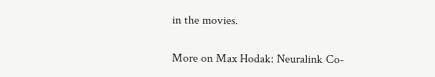in the movies.

More on Max Hodak: Neuralink Co-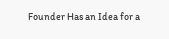Founder Has an Idea for a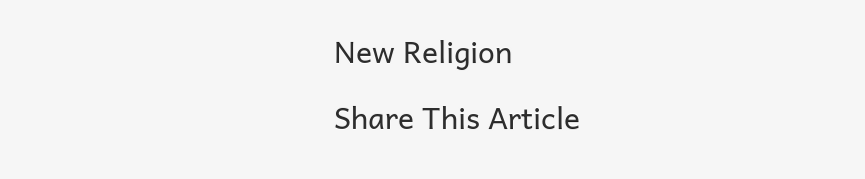New Religion

Share This Article